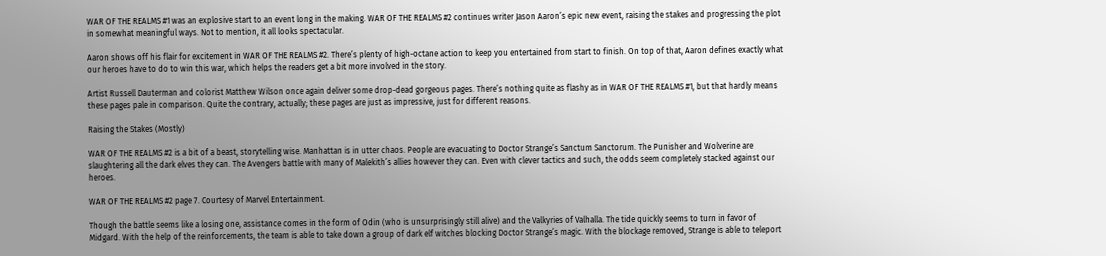WAR OF THE REALMS #1 was an explosive start to an event long in the making. WAR OF THE REALMS #2 continues writer Jason Aaron’s epic new event, raising the stakes and progressing the plot in somewhat meaningful ways. Not to mention, it all looks spectacular.

Aaron shows off his flair for excitement in WAR OF THE REALMS #2. There’s plenty of high-octane action to keep you entertained from start to finish. On top of that, Aaron defines exactly what our heroes have to do to win this war, which helps the readers get a bit more involved in the story.

Artist Russell Dauterman and colorist Matthew Wilson once again deliver some drop-dead gorgeous pages. There’s nothing quite as flashy as in WAR OF THE REALMS #1, but that hardly means these pages pale in comparison. Quite the contrary, actually; these pages are just as impressive, just for different reasons.

Raising the Stakes (Mostly)

WAR OF THE REALMS #2 is a bit of a beast, storytelling wise. Manhattan is in utter chaos. People are evacuating to Doctor Strange’s Sanctum Sanctorum. The Punisher and Wolverine are slaughtering all the dark elves they can. The Avengers battle with many of Malekith’s allies however they can. Even with clever tactics and such, the odds seem completely stacked against our heroes.

WAR OF THE REALMS #2 page 7. Courtesy of Marvel Entertainment.

Though the battle seems like a losing one, assistance comes in the form of Odin (who is unsurprisingly still alive) and the Valkyries of Valhalla. The tide quickly seems to turn in favor of Midgard. With the help of the reinforcements, the team is able to take down a group of dark elf witches blocking Doctor Strange’s magic. With the blockage removed, Strange is able to teleport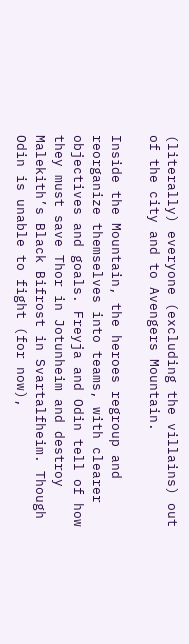(literally) everyone (excluding the villains) out of the city and to Avengers Mountain.

Inside the Mountain, the heroes regroup and reorganize themselves into teams, with clearer objectives and goals. Freyja and Odin tell of how they must save Thor in Jotunheim and destroy Malekith’s Black Bifrost in Svartalfheim. Though Odin is unable to fight (for now),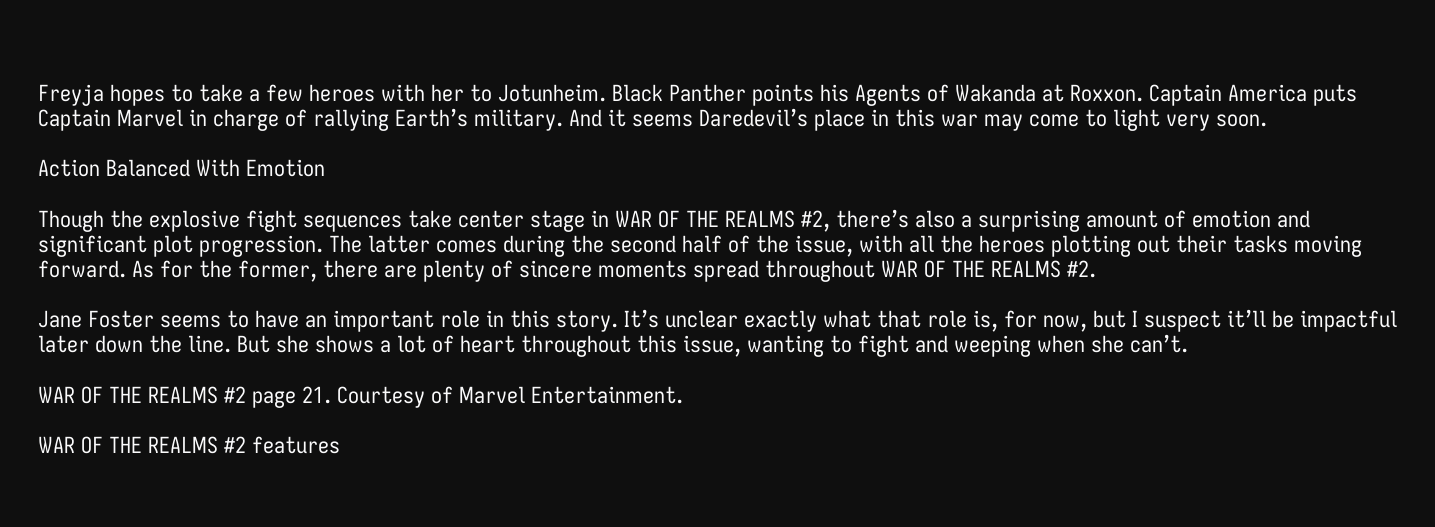Freyja hopes to take a few heroes with her to Jotunheim. Black Panther points his Agents of Wakanda at Roxxon. Captain America puts Captain Marvel in charge of rallying Earth’s military. And it seems Daredevil’s place in this war may come to light very soon.

Action Balanced With Emotion

Though the explosive fight sequences take center stage in WAR OF THE REALMS #2, there’s also a surprising amount of emotion and significant plot progression. The latter comes during the second half of the issue, with all the heroes plotting out their tasks moving forward. As for the former, there are plenty of sincere moments spread throughout WAR OF THE REALMS #2.

Jane Foster seems to have an important role in this story. It’s unclear exactly what that role is, for now, but I suspect it’ll be impactful later down the line. But she shows a lot of heart throughout this issue, wanting to fight and weeping when she can’t.

WAR OF THE REALMS #2 page 21. Courtesy of Marvel Entertainment.

WAR OF THE REALMS #2 features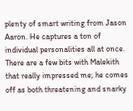plenty of smart writing from Jason Aaron. He captures a ton of individual personalities all at once. There are a few bits with Malekith that really impressed me; he comes off as both threatening and snarky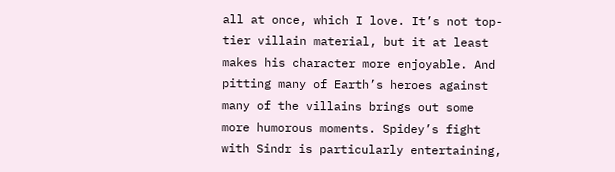all at once, which I love. It’s not top-tier villain material, but it at least makes his character more enjoyable. And pitting many of Earth’s heroes against many of the villains brings out some more humorous moments. Spidey’s fight with Sindr is particularly entertaining,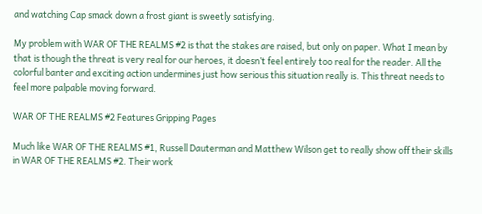and watching Cap smack down a frost giant is sweetly satisfying.

My problem with WAR OF THE REALMS #2 is that the stakes are raised, but only on paper. What I mean by that is though the threat is very real for our heroes, it doesn’t feel entirely too real for the reader. All the colorful banter and exciting action undermines just how serious this situation really is. This threat needs to feel more palpable moving forward.

WAR OF THE REALMS #2 Features Gripping Pages

Much like WAR OF THE REALMS #1, Russell Dauterman and Matthew Wilson get to really show off their skills in WAR OF THE REALMS #2. Their work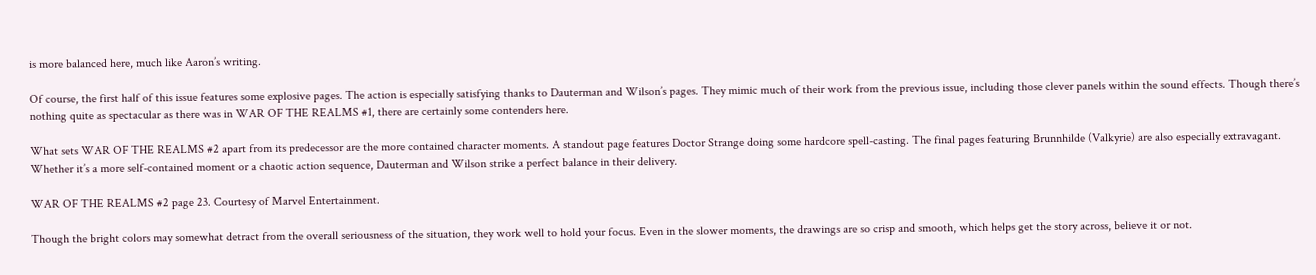is more balanced here, much like Aaron’s writing.

Of course, the first half of this issue features some explosive pages. The action is especially satisfying thanks to Dauterman and Wilson’s pages. They mimic much of their work from the previous issue, including those clever panels within the sound effects. Though there’s nothing quite as spectacular as there was in WAR OF THE REALMS #1, there are certainly some contenders here.

What sets WAR OF THE REALMS #2 apart from its predecessor are the more contained character moments. A standout page features Doctor Strange doing some hardcore spell-casting. The final pages featuring Brunnhilde (Valkyrie) are also especially extravagant. Whether it’s a more self-contained moment or a chaotic action sequence, Dauterman and Wilson strike a perfect balance in their delivery.

WAR OF THE REALMS #2 page 23. Courtesy of Marvel Entertainment.

Though the bright colors may somewhat detract from the overall seriousness of the situation, they work well to hold your focus. Even in the slower moments, the drawings are so crisp and smooth, which helps get the story across, believe it or not.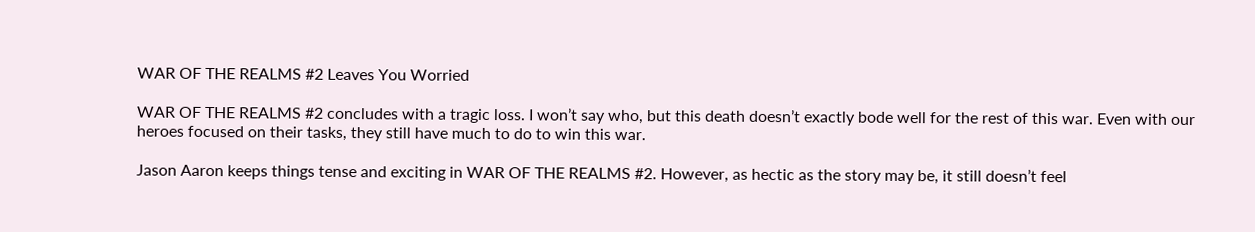WAR OF THE REALMS #2 Leaves You Worried

WAR OF THE REALMS #2 concludes with a tragic loss. I won’t say who, but this death doesn’t exactly bode well for the rest of this war. Even with our heroes focused on their tasks, they still have much to do to win this war.

Jason Aaron keeps things tense and exciting in WAR OF THE REALMS #2. However, as hectic as the story may be, it still doesn’t feel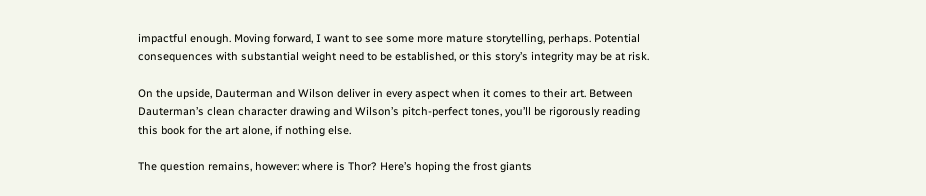impactful enough. Moving forward, I want to see some more mature storytelling, perhaps. Potential consequences with substantial weight need to be established, or this story’s integrity may be at risk.

On the upside, Dauterman and Wilson deliver in every aspect when it comes to their art. Between Dauterman’s clean character drawing and Wilson’s pitch-perfect tones, you’ll be rigorously reading this book for the art alone, if nothing else.

The question remains, however: where is Thor? Here’s hoping the frost giants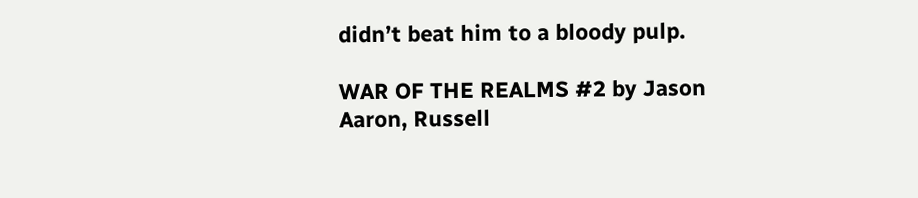didn’t beat him to a bloody pulp.

WAR OF THE REALMS #2 by Jason Aaron, Russell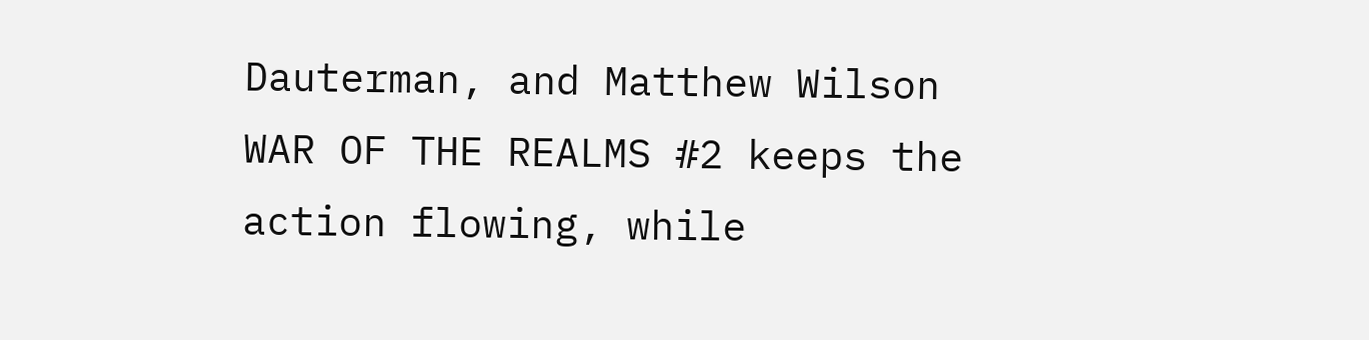Dauterman, and Matthew Wilson
WAR OF THE REALMS #2 keeps the action flowing, while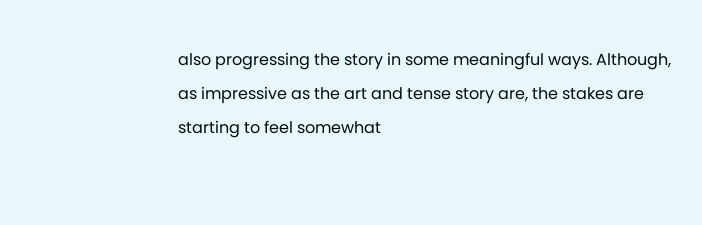also progressing the story in some meaningful ways. Although, as impressive as the art and tense story are, the stakes are starting to feel somewhat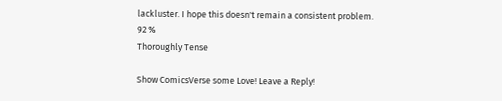lackluster. I hope this doesn't remain a consistent problem.
92 %
Thoroughly Tense

Show ComicsVerse some Love! Leave a Reply!